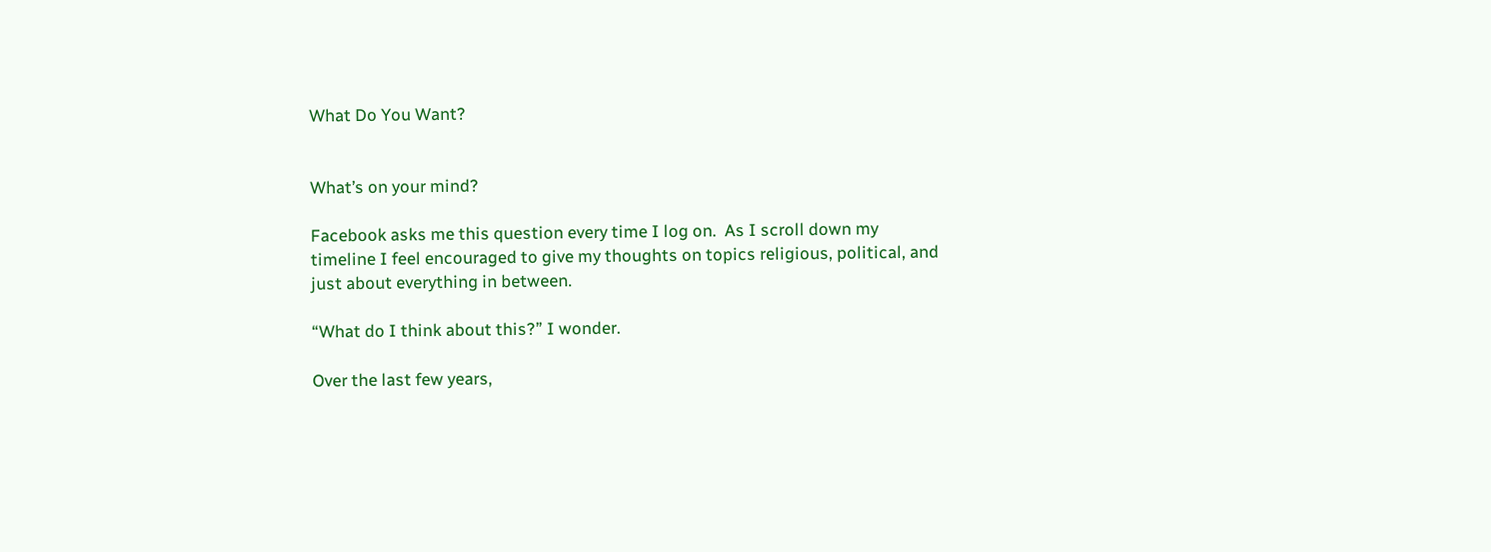What Do You Want?


What’s on your mind?

Facebook asks me this question every time I log on.  As I scroll down my timeline I feel encouraged to give my thoughts on topics religious, political, and just about everything in between.

“What do I think about this?” I wonder.

Over the last few years,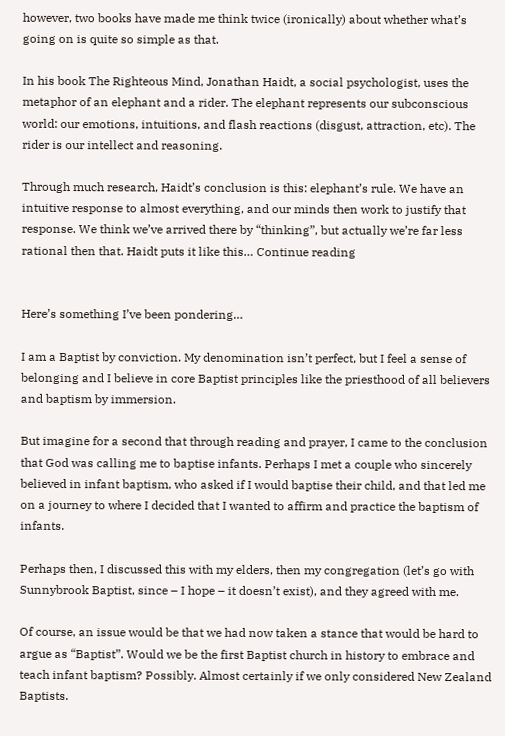however, two books have made me think twice (ironically) about whether what’s going on is quite so simple as that.

In his book The Righteous Mind, Jonathan Haidt, a social psychologist, uses the metaphor of an elephant and a rider. The elephant represents our subconscious world: our emotions, intuitions, and flash reactions (disgust, attraction, etc). The rider is our intellect and reasoning.

Through much research, Haidt’s conclusion is this: elephant’s rule. We have an intuitive response to almost everything, and our minds then work to justify that response. We think we’ve arrived there by “thinking”, but actually we’re far less rational then that. Haidt puts it like this… Continue reading


Here’s something I’ve been pondering…

I am a Baptist by conviction. My denomination isn’t perfect, but I feel a sense of belonging and I believe in core Baptist principles like the priesthood of all believers and baptism by immersion.

But imagine for a second that through reading and prayer, I came to the conclusion that God was calling me to baptise infants. Perhaps I met a couple who sincerely believed in infant baptism, who asked if I would baptise their child, and that led me on a journey to where I decided that I wanted to affirm and practice the baptism of infants.

Perhaps then, I discussed this with my elders, then my congregation (let’s go with Sunnybrook Baptist, since – I hope – it doesn’t exist), and they agreed with me.

Of course, an issue would be that we had now taken a stance that would be hard to argue as “Baptist”. Would we be the first Baptist church in history to embrace and teach infant baptism? Possibly. Almost certainly if we only considered New Zealand Baptists.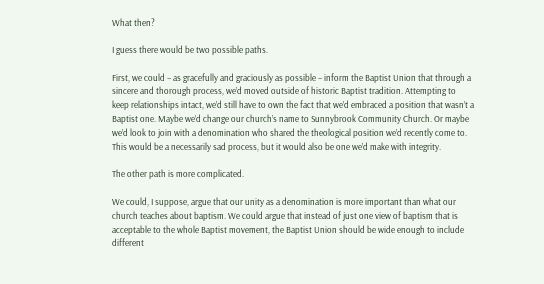What then?

I guess there would be two possible paths.

First, we could – as gracefully and graciously as possible – inform the Baptist Union that through a sincere and thorough process, we’d moved outside of historic Baptist tradition. Attempting to keep relationships intact, we’d still have to own the fact that we’d embraced a position that wasn’t a Baptist one. Maybe we’d change our church’s name to Sunnybrook Community Church. Or maybe we’d look to join with a denomination who shared the theological position we’d recently come to. This would be a necessarily sad process, but it would also be one we’d make with integrity.

The other path is more complicated.

We could, I suppose, argue that our unity as a denomination is more important than what our church teaches about baptism. We could argue that instead of just one view of baptism that is acceptable to the whole Baptist movement, the Baptist Union should be wide enough to include different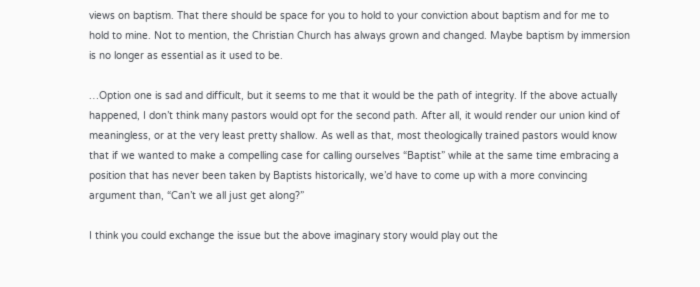views on baptism. That there should be space for you to hold to your conviction about baptism and for me to hold to mine. Not to mention, the Christian Church has always grown and changed. Maybe baptism by immersion is no longer as essential as it used to be.

…Option one is sad and difficult, but it seems to me that it would be the path of integrity. If the above actually happened, I don’t think many pastors would opt for the second path. After all, it would render our union kind of meaningless, or at the very least pretty shallow. As well as that, most theologically trained pastors would know that if we wanted to make a compelling case for calling ourselves “Baptist” while at the same time embracing a position that has never been taken by Baptists historically, we’d have to come up with a more convincing argument than, “Can’t we all just get along?”

I think you could exchange the issue but the above imaginary story would play out the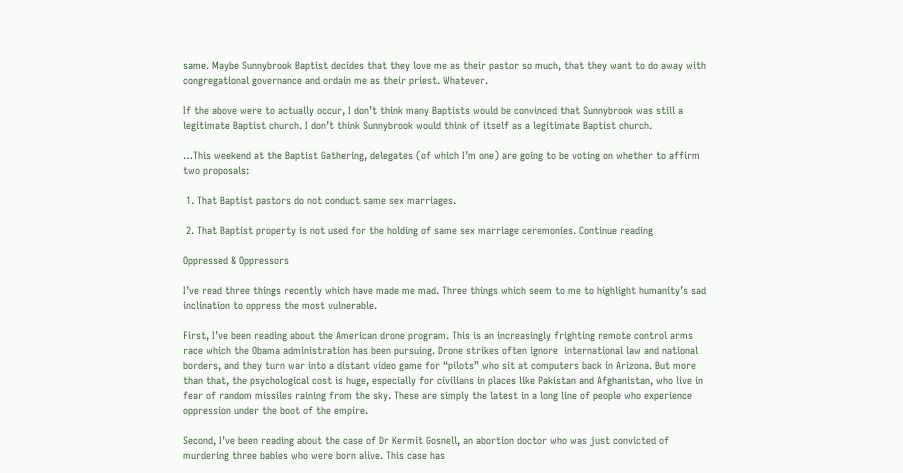same. Maybe Sunnybrook Baptist decides that they love me as their pastor so much, that they want to do away with congregational governance and ordain me as their priest. Whatever.

If the above were to actually occur, I don’t think many Baptists would be convinced that Sunnybrook was still a legitimate Baptist church. I don’t think Sunnybrook would think of itself as a legitimate Baptist church.

…This weekend at the Baptist Gathering, delegates (of which I’m one) are going to be voting on whether to affirm two proposals:

 1. That Baptist pastors do not conduct same sex marriages.

 2. That Baptist property is not used for the holding of same sex marriage ceremonies. Continue reading

Oppressed & Oppressors

I’ve read three things recently which have made me mad. Three things which seem to me to highlight humanity’s sad inclination to oppress the most vulnerable.

First, I’ve been reading about the American drone program. This is an increasingly frighting remote control arms race which the Obama administration has been pursuing. Drone strikes often ignore  international law and national borders, and they turn war into a distant video game for “pilots” who sit at computers back in Arizona. But more than that, the psychological cost is huge, especially for civilians in places like Pakistan and Afghanistan, who live in fear of random missiles raining from the sky. These are simply the latest in a long line of people who experience oppression under the boot of the empire.

Second, I’ve been reading about the case of Dr Kermit Gosnell, an abortion doctor who was just convicted of murdering three babies who were born alive. This case has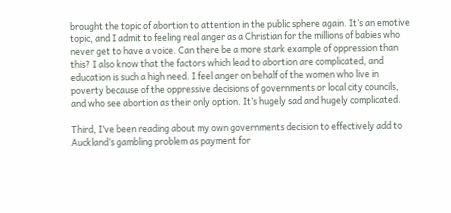brought the topic of abortion to attention in the public sphere again. It’s an emotive topic, and I admit to feeling real anger as a Christian for the millions of babies who never get to have a voice. Can there be a more stark example of oppression than this? I also know that the factors which lead to abortion are complicated, and education is such a high need. I feel anger on behalf of the women who live in poverty because of the oppressive decisions of governments or local city councils, and who see abortion as their only option. It’s hugely sad and hugely complicated.

Third, I’ve been reading about my own governments decision to effectively add to Auckland’s gambling problem as payment for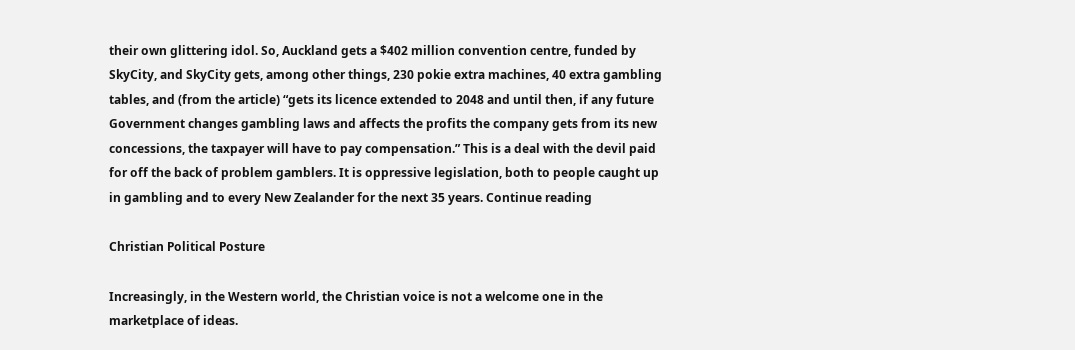their own glittering idol. So, Auckland gets a $402 million convention centre, funded by SkyCity, and SkyCity gets, among other things, 230 pokie extra machines, 40 extra gambling tables, and (from the article) “gets its licence extended to 2048 and until then, if any future Government changes gambling laws and affects the profits the company gets from its new concessions, the taxpayer will have to pay compensation.” This is a deal with the devil paid for off the back of problem gamblers. It is oppressive legislation, both to people caught up in gambling and to every New Zealander for the next 35 years. Continue reading

Christian Political Posture

Increasingly, in the Western world, the Christian voice is not a welcome one in the marketplace of ideas.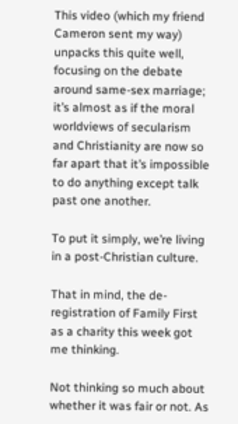This video (which my friend Cameron sent my way) unpacks this quite well, focusing on the debate around same-sex marriage; it’s almost as if the moral worldviews of secularism and Christianity are now so far apart that it’s impossible to do anything except talk past one another.

To put it simply, we’re living in a post-Christian culture.

That in mind, the de-registration of Family First as a charity this week got me thinking.

Not thinking so much about whether it was fair or not. As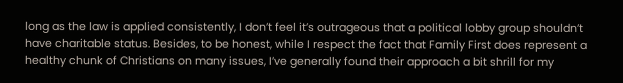long as the law is applied consistently, I don’t feel it’s outrageous that a political lobby group shouldn’t have charitable status. Besides, to be honest, while I respect the fact that Family First does represent a healthy chunk of Christians on many issues, I’ve generally found their approach a bit shrill for my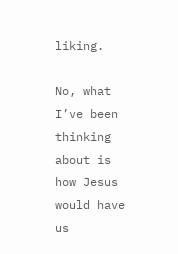liking.

No, what I’ve been thinking about is how Jesus would have us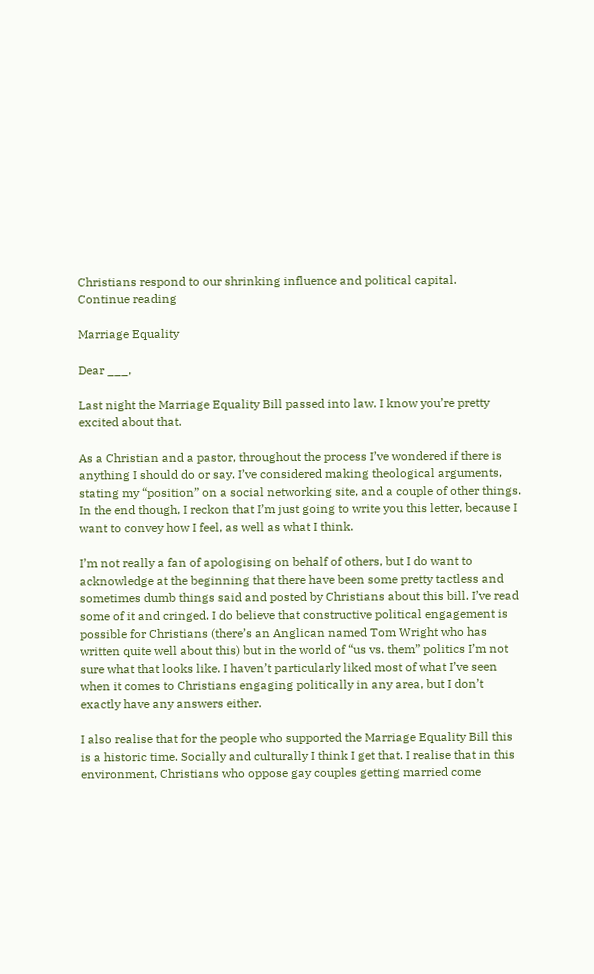Christians respond to our shrinking influence and political capital.
Continue reading

Marriage Equality

Dear ___,

Last night the Marriage Equality Bill passed into law. I know you’re pretty excited about that.

As a Christian and a pastor, throughout the process I’ve wondered if there is anything I should do or say. I’ve considered making theological arguments, stating my “position” on a social networking site, and a couple of other things. In the end though, I reckon that I’m just going to write you this letter, because I want to convey how I feel, as well as what I think.

I’m not really a fan of apologising on behalf of others, but I do want to acknowledge at the beginning that there have been some pretty tactless and sometimes dumb things said and posted by Christians about this bill. I’ve read some of it and cringed. I do believe that constructive political engagement is possible for Christians (there’s an Anglican named Tom Wright who has written quite well about this) but in the world of “us vs. them” politics I’m not sure what that looks like. I haven’t particularly liked most of what I’ve seen when it comes to Christians engaging politically in any area, but I don’t exactly have any answers either.

I also realise that for the people who supported the Marriage Equality Bill this is a historic time. Socially and culturally I think I get that. I realise that in this environment, Christians who oppose gay couples getting married come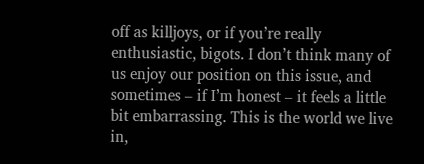off as killjoys, or if you’re really enthusiastic, bigots. I don’t think many of us enjoy our position on this issue, and sometimes – if I’m honest – it feels a little bit embarrassing. This is the world we live in,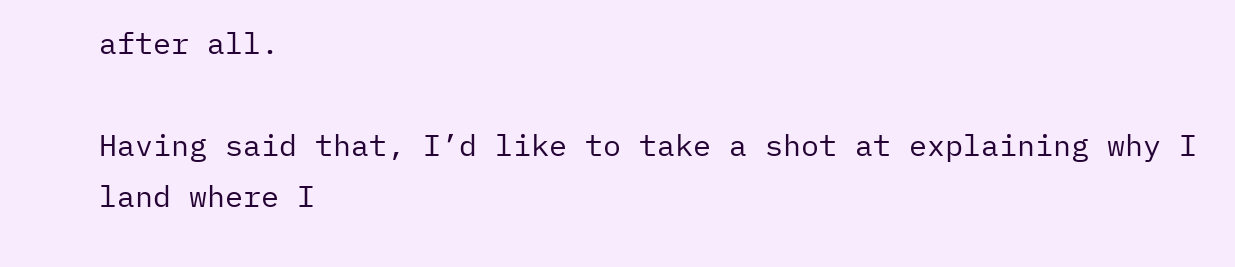after all.

Having said that, I’d like to take a shot at explaining why I land where I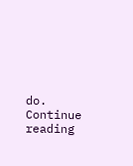do.   Continue reading